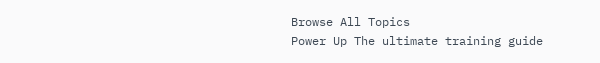Browse All Topics
Power Up The ultimate training guide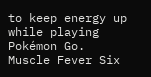to keep energy up while playing Pokémon Go.
Muscle Fever Six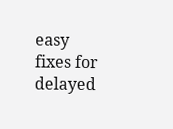easy fixes for delayed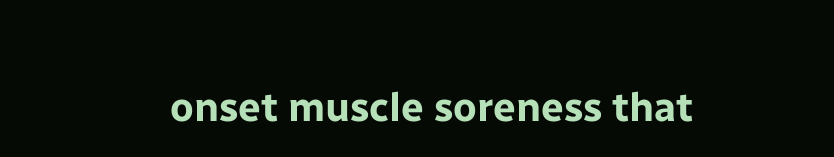onset muscle soreness that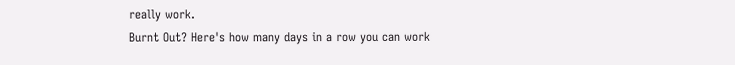really work.
Burnt Out? Here's how many days in a row you can work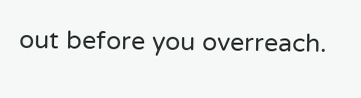out before you overreach.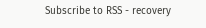Subscribe to RSS - recovery